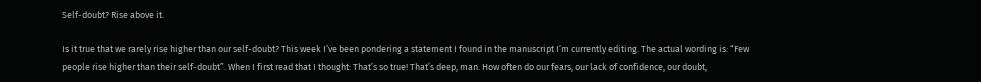Self-doubt? Rise above it.

Is it true that we rarely rise higher than our self-doubt? This week I’ve been pondering a statement I found in the manuscript I’m currently editing. The actual wording is: “Few people rise higher than their self-doubt”. When I first read that I thought: That’s so true! That’s deep, man. How often do our fears, our lack of confidence, our doubt,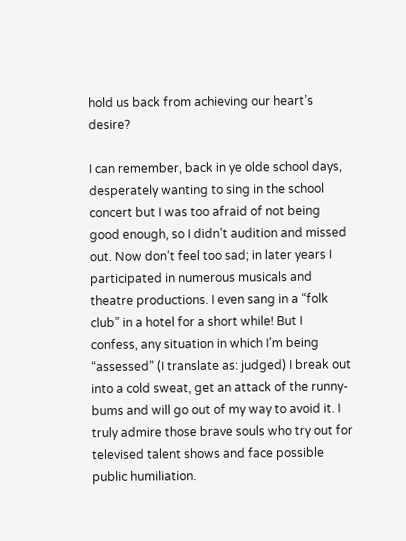hold us back from achieving our heart’s desire?

I can remember, back in ye olde school days, desperately wanting to sing in the school concert but I was too afraid of not being good enough, so I didn’t audition and missed out. Now don’t feel too sad; in later years I participated in numerous musicals and theatre productions. I even sang in a “folk club” in a hotel for a short while! But I confess, any situation in which I’m being “assessed” (I translate as: judged) I break out into a cold sweat, get an attack of the runny-bums and will go out of my way to avoid it. I truly admire those brave souls who try out for televised talent shows and face possible public humiliation.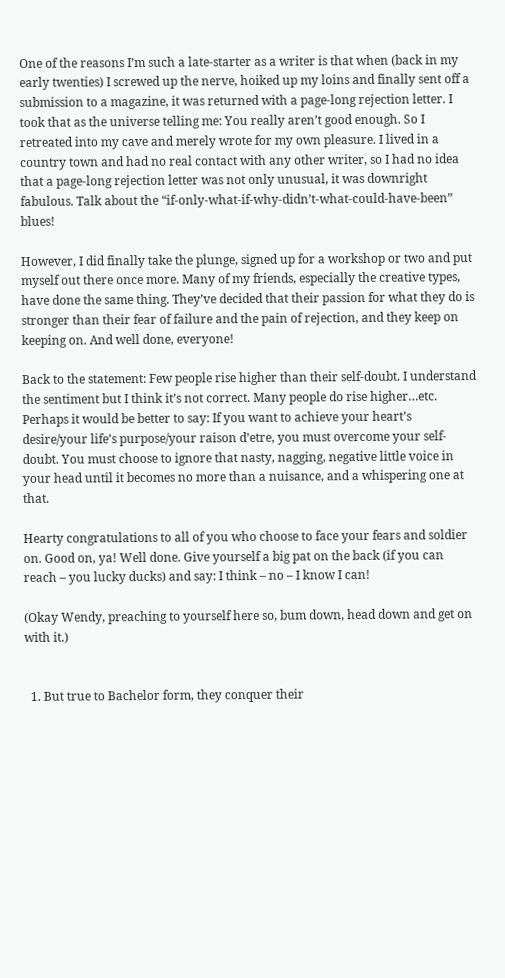One of the reasons I’m such a late-starter as a writer is that when (back in my early twenties) I screwed up the nerve, hoiked up my loins and finally sent off a submission to a magazine, it was returned with a page-long rejection letter. I took that as the universe telling me: You really aren’t good enough. So I retreated into my cave and merely wrote for my own pleasure. I lived in a country town and had no real contact with any other writer, so I had no idea that a page-long rejection letter was not only unusual, it was downright fabulous. Talk about the “if-only-what-if-why-didn’t-what-could-have-been” blues!

However, I did finally take the plunge, signed up for a workshop or two and put myself out there once more. Many of my friends, especially the creative types, have done the same thing. They’ve decided that their passion for what they do is stronger than their fear of failure and the pain of rejection, and they keep on keeping on. And well done, everyone!

Back to the statement: Few people rise higher than their self-doubt. I understand the sentiment but I think it’s not correct. Many people do rise higher…etc. Perhaps it would be better to say: If you want to achieve your heart’s desire/your life’s purpose/your raison d’etre, you must overcome your self-doubt. You must choose to ignore that nasty, nagging, negative little voice in your head until it becomes no more than a nuisance, and a whispering one at that.

Hearty congratulations to all of you who choose to face your fears and soldier on. Good on, ya! Well done. Give yourself a big pat on the back (if you can reach – you lucky ducks) and say: I think – no – I know I can!

(Okay Wendy, preaching to yourself here so, bum down, head down and get on with it.)


  1. But true to Bachelor form, they conquer their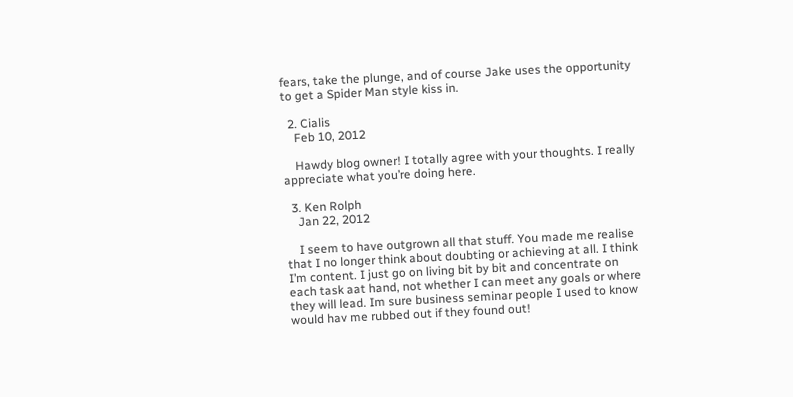fears, take the plunge, and of course Jake uses the opportunity to get a Spider Man style kiss in.

  2. Cialis
    Feb 10, 2012

    Hawdy blog owner! I totally agree with your thoughts. I really appreciate what you’re doing here.

  3. Ken Rolph
    Jan 22, 2012

    I seem to have outgrown all that stuff. You made me realise that I no longer think about doubting or achieving at all. I think I’m content. I just go on living bit by bit and concentrate on each task aat hand, not whether I can meet any goals or where they will lead. Im sure business seminar people I used to know would hav me rubbed out if they found out!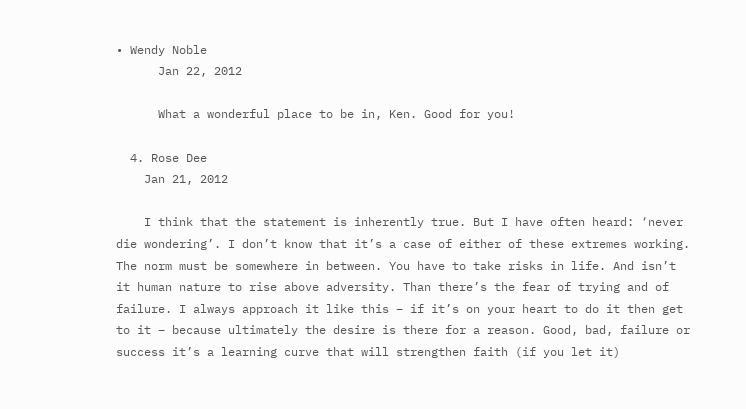• Wendy Noble
      Jan 22, 2012

      What a wonderful place to be in, Ken. Good for you!

  4. Rose Dee
    Jan 21, 2012

    I think that the statement is inherently true. But I have often heard: ‘never die wondering’. I don’t know that it’s a case of either of these extremes working. The norm must be somewhere in between. You have to take risks in life. And isn’t it human nature to rise above adversity. Than there’s the fear of trying and of failure. I always approach it like this – if it’s on your heart to do it then get to it – because ultimately the desire is there for a reason. Good, bad, failure or success it’s a learning curve that will strengthen faith (if you let it)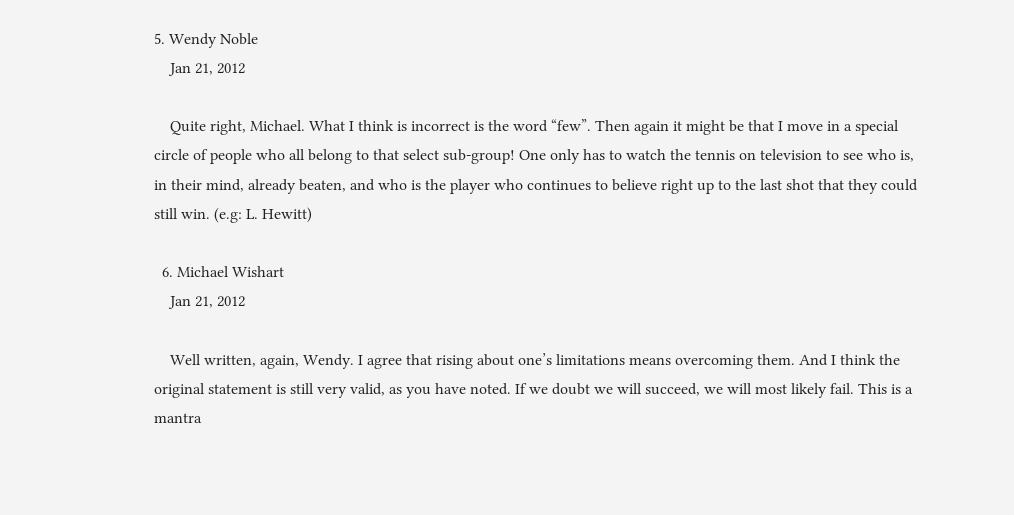5. Wendy Noble
    Jan 21, 2012

    Quite right, Michael. What I think is incorrect is the word “few”. Then again it might be that I move in a special circle of people who all belong to that select sub-group! One only has to watch the tennis on television to see who is, in their mind, already beaten, and who is the player who continues to believe right up to the last shot that they could still win. (e.g: L. Hewitt)

  6. Michael Wishart
    Jan 21, 2012

    Well written, again, Wendy. I agree that rising about one’s limitations means overcoming them. And I think the original statement is still very valid, as you have noted. If we doubt we will succeed, we will most likely fail. This is a mantra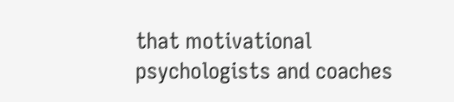that motivational psychologists and coaches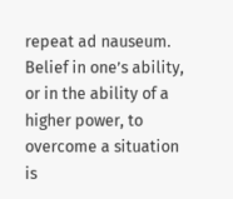repeat ad nauseum. Belief in one’s ability, or in the ability of a higher power, to overcome a situation is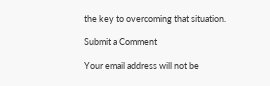the key to overcoming that situation.

Submit a Comment

Your email address will not be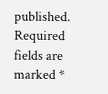published. Required fields are marked *